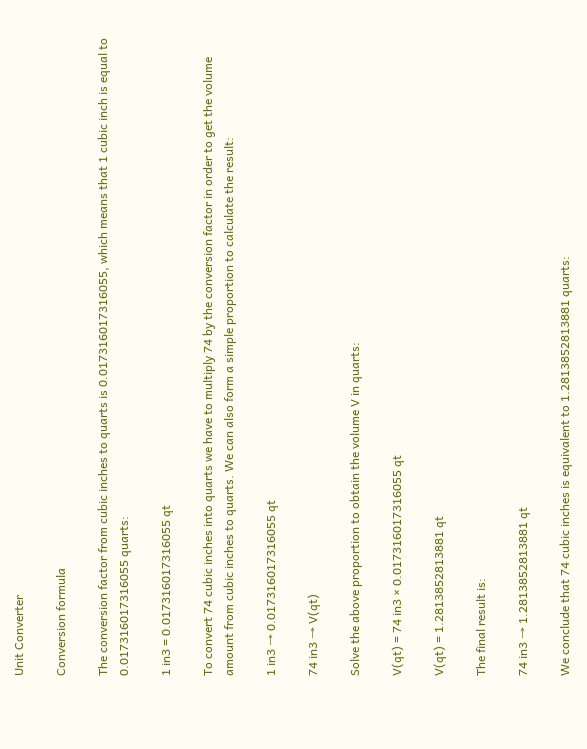Unit Converter

Conversion formula

The conversion factor from cubic inches to quarts is 0.017316017316055, which means that 1 cubic inch is equal to 0.017316017316055 quarts:

1 in3 = 0.017316017316055 qt

To convert 74 cubic inches into quarts we have to multiply 74 by the conversion factor in order to get the volume amount from cubic inches to quarts. We can also form a simple proportion to calculate the result:

1 in3 → 0.017316017316055 qt

74 in3 → V(qt)

Solve the above proportion to obtain the volume V in quarts:

V(qt) = 74 in3 × 0.017316017316055 qt

V(qt) = 1.2813852813881 qt

The final result is:

74 in3 → 1.2813852813881 qt

We conclude that 74 cubic inches is equivalent to 1.2813852813881 quarts: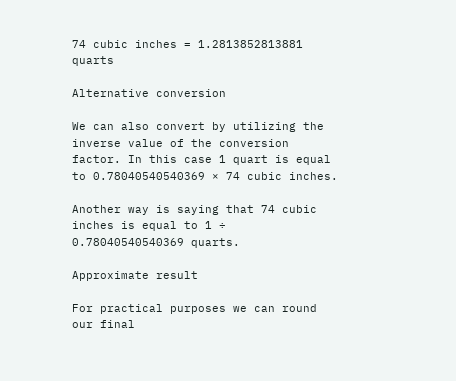74 cubic inches = 1.2813852813881 quarts

Alternative conversion

We can also convert by utilizing the inverse value of the conversion factor. In this case 1 quart is equal to 0.78040540540369 × 74 cubic inches.

Another way is saying that 74 cubic inches is equal to 1 ÷ 0.78040540540369 quarts.

Approximate result

For practical purposes we can round our final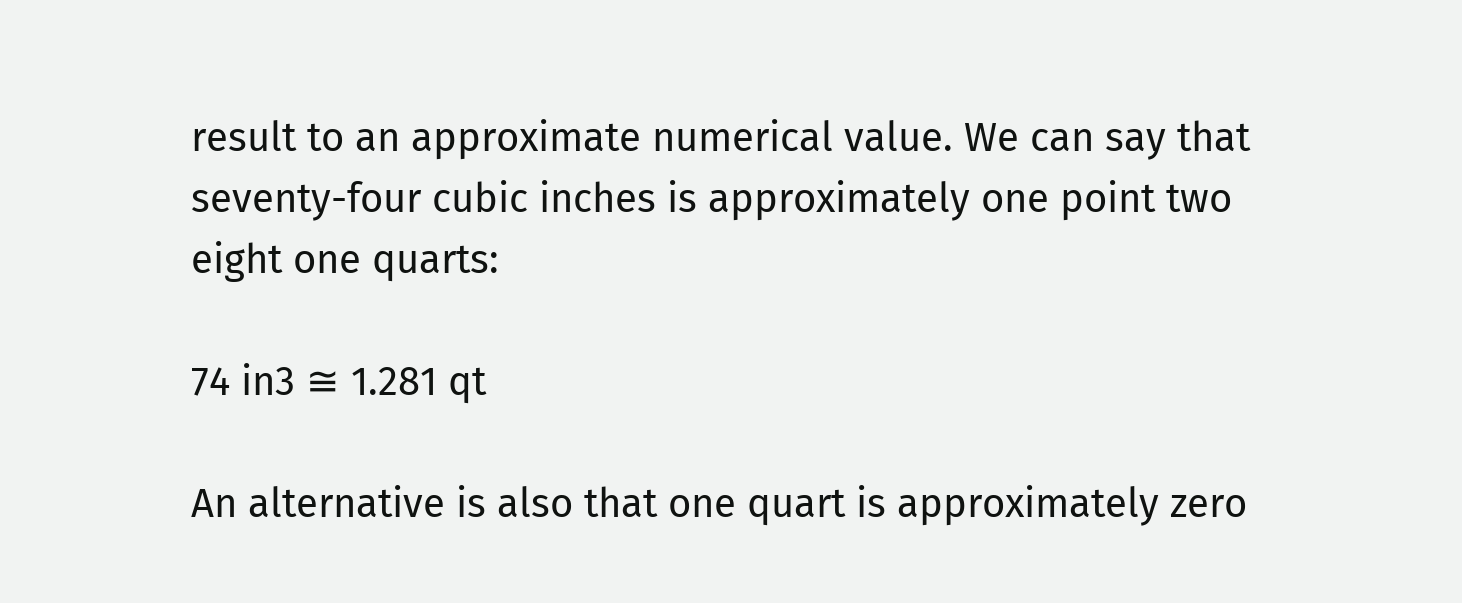result to an approximate numerical value. We can say that seventy-four cubic inches is approximately one point two eight one quarts:

74 in3 ≅ 1.281 qt

An alternative is also that one quart is approximately zero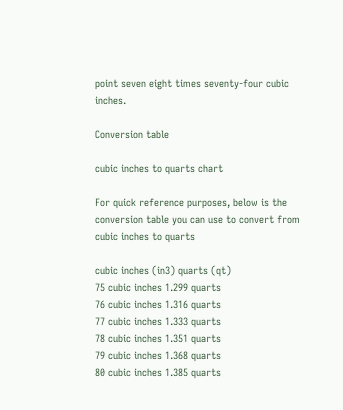point seven eight times seventy-four cubic inches.

Conversion table

cubic inches to quarts chart

For quick reference purposes, below is the conversion table you can use to convert from cubic inches to quarts

cubic inches (in3) quarts (qt)
75 cubic inches 1.299 quarts
76 cubic inches 1.316 quarts
77 cubic inches 1.333 quarts
78 cubic inches 1.351 quarts
79 cubic inches 1.368 quarts
80 cubic inches 1.385 quarts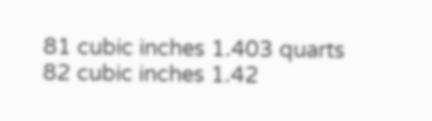81 cubic inches 1.403 quarts
82 cubic inches 1.42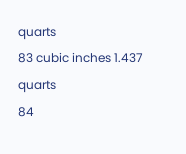quarts
83 cubic inches 1.437 quarts
84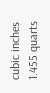cubic inches 1.455 quarts